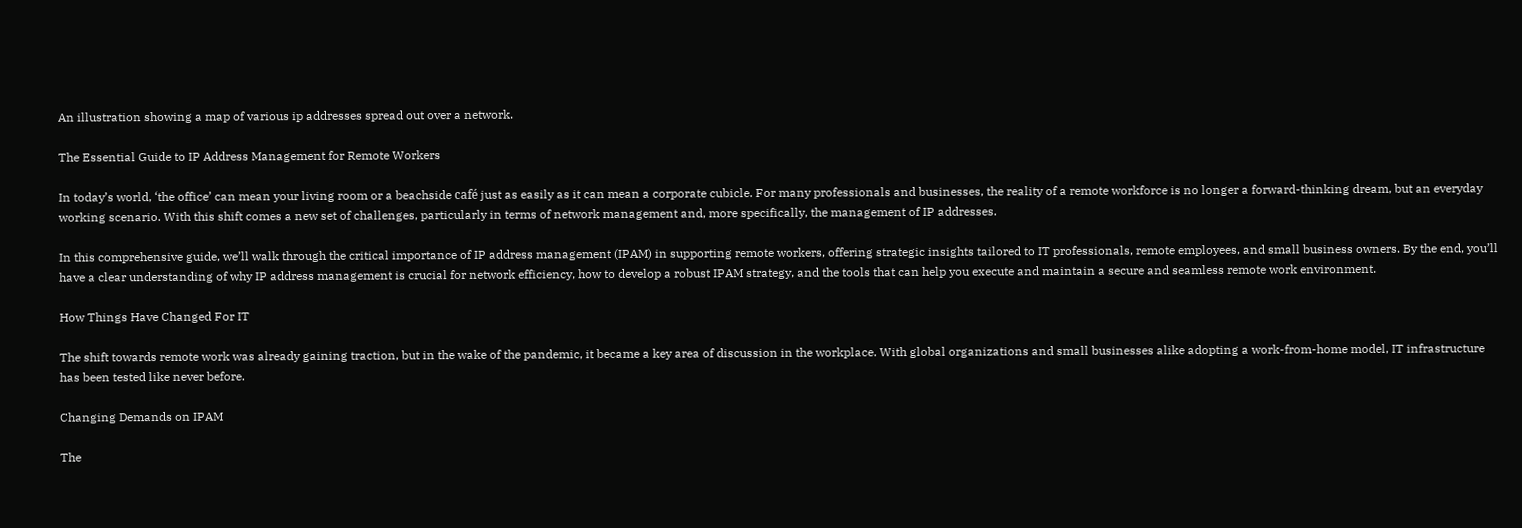An illustration showing a map of various ip addresses spread out over a network.

The Essential Guide to IP Address Management for Remote Workers

In today’s world, ‘the office’ can mean your living room or a beachside café just as easily as it can mean a corporate cubicle. For many professionals and businesses, the reality of a remote workforce is no longer a forward-thinking dream, but an everyday working scenario. With this shift comes a new set of challenges, particularly in terms of network management and, more specifically, the management of IP addresses.

In this comprehensive guide, we’ll walk through the critical importance of IP address management (IPAM) in supporting remote workers, offering strategic insights tailored to IT professionals, remote employees, and small business owners. By the end, you’ll have a clear understanding of why IP address management is crucial for network efficiency, how to develop a robust IPAM strategy, and the tools that can help you execute and maintain a secure and seamless remote work environment.

How Things Have Changed For IT

The shift towards remote work was already gaining traction, but in the wake of the pandemic, it became a key area of discussion in the workplace. With global organizations and small businesses alike adopting a work-from-home model, IT infrastructure has been tested like never before.

Changing Demands on IPAM

The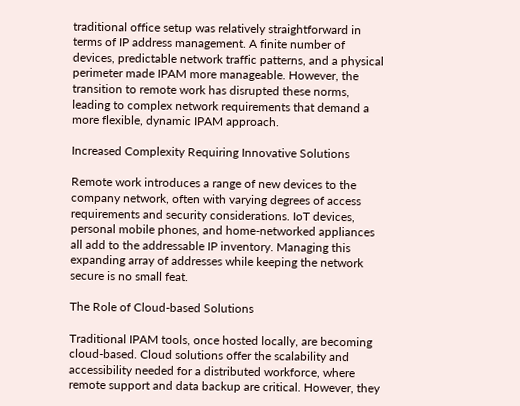traditional office setup was relatively straightforward in terms of IP address management. A finite number of devices, predictable network traffic patterns, and a physical perimeter made IPAM more manageable. However, the transition to remote work has disrupted these norms, leading to complex network requirements that demand a more flexible, dynamic IPAM approach.

Increased Complexity Requiring Innovative Solutions

Remote work introduces a range of new devices to the company network, often with varying degrees of access requirements and security considerations. IoT devices, personal mobile phones, and home-networked appliances all add to the addressable IP inventory. Managing this expanding array of addresses while keeping the network secure is no small feat.

The Role of Cloud-based Solutions

Traditional IPAM tools, once hosted locally, are becoming cloud-based. Cloud solutions offer the scalability and accessibility needed for a distributed workforce, where remote support and data backup are critical. However, they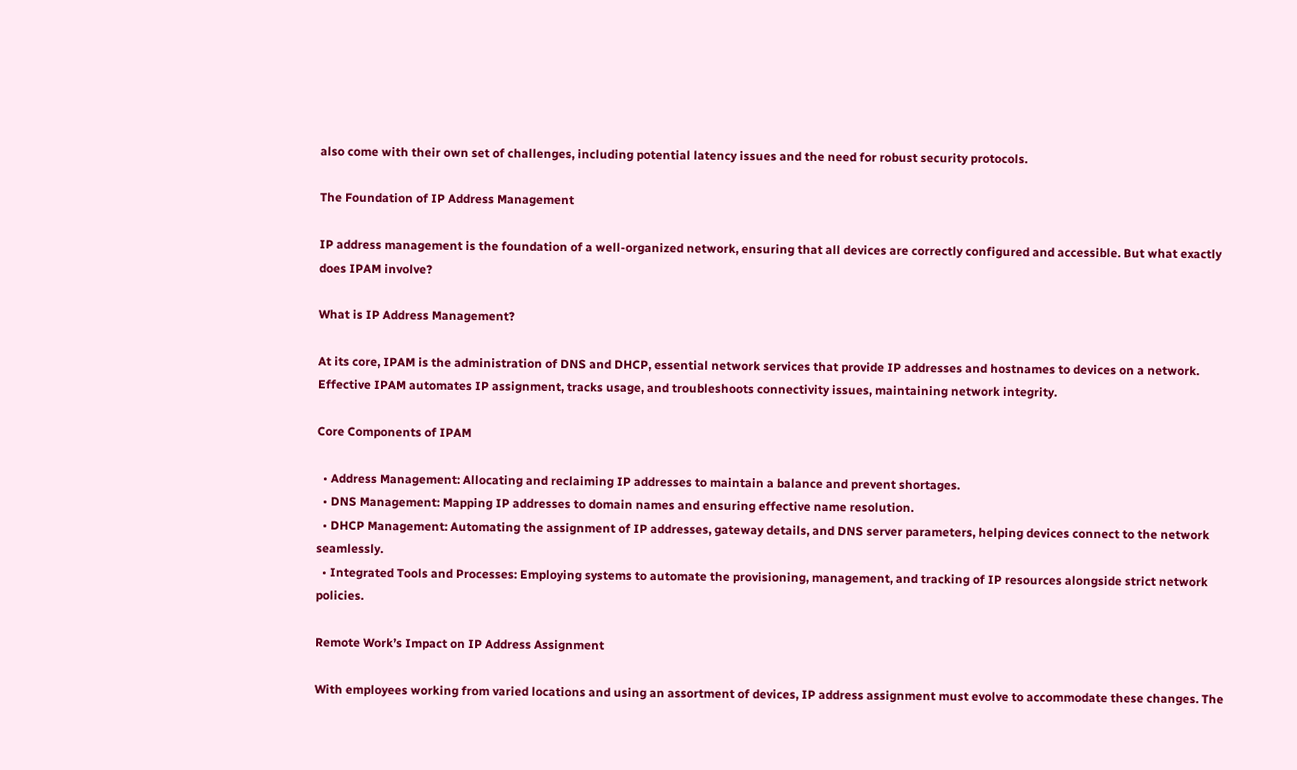also come with their own set of challenges, including potential latency issues and the need for robust security protocols.

The Foundation of IP Address Management

IP address management is the foundation of a well-organized network, ensuring that all devices are correctly configured and accessible. But what exactly does IPAM involve?

What is IP Address Management?

At its core, IPAM is the administration of DNS and DHCP, essential network services that provide IP addresses and hostnames to devices on a network. Effective IPAM automates IP assignment, tracks usage, and troubleshoots connectivity issues, maintaining network integrity.

Core Components of IPAM

  • Address Management: Allocating and reclaiming IP addresses to maintain a balance and prevent shortages.
  • DNS Management: Mapping IP addresses to domain names and ensuring effective name resolution.
  • DHCP Management: Automating the assignment of IP addresses, gateway details, and DNS server parameters, helping devices connect to the network seamlessly.
  • Integrated Tools and Processes: Employing systems to automate the provisioning, management, and tracking of IP resources alongside strict network policies.

Remote Work’s Impact on IP Address Assignment

With employees working from varied locations and using an assortment of devices, IP address assignment must evolve to accommodate these changes. The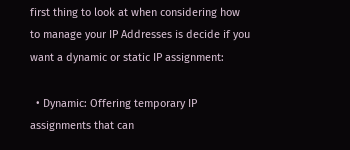first thing to look at when considering how to manage your IP Addresses is decide if you want a dynamic or static IP assignment:

  • Dynamic: Offering temporary IP assignments that can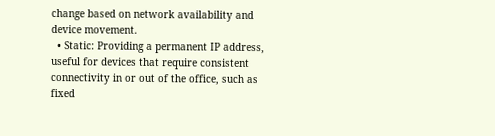change based on network availability and device movement.
  • Static: Providing a permanent IP address, useful for devices that require consistent connectivity in or out of the office, such as fixed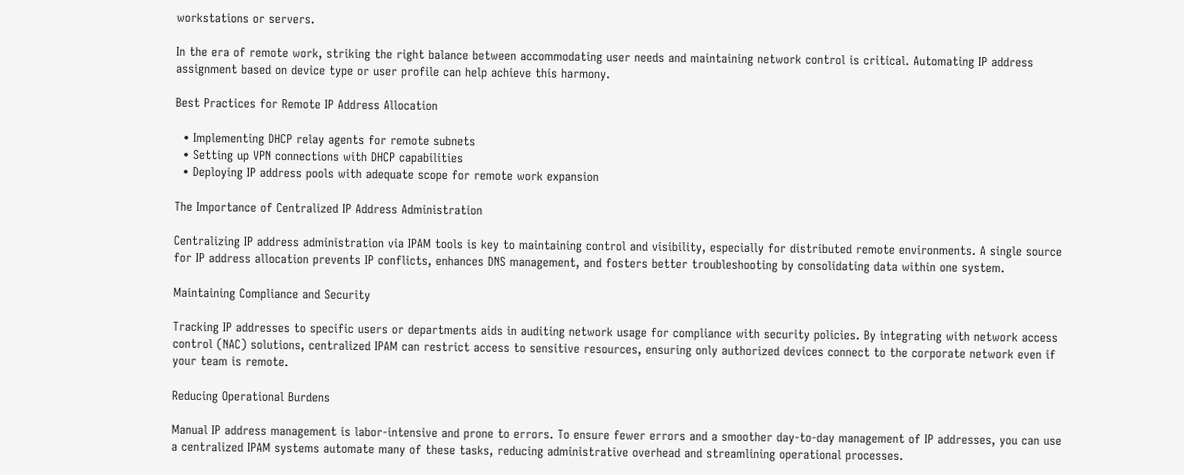workstations or servers.

In the era of remote work, striking the right balance between accommodating user needs and maintaining network control is critical. Automating IP address assignment based on device type or user profile can help achieve this harmony.

Best Practices for Remote IP Address Allocation

  • Implementing DHCP relay agents for remote subnets
  • Setting up VPN connections with DHCP capabilities
  • Deploying IP address pools with adequate scope for remote work expansion

The Importance of Centralized IP Address Administration

Centralizing IP address administration via IPAM tools is key to maintaining control and visibility, especially for distributed remote environments. A single source for IP address allocation prevents IP conflicts, enhances DNS management, and fosters better troubleshooting by consolidating data within one system.

Maintaining Compliance and Security

Tracking IP addresses to specific users or departments aids in auditing network usage for compliance with security policies. By integrating with network access control (NAC) solutions, centralized IPAM can restrict access to sensitive resources, ensuring only authorized devices connect to the corporate network even if your team is remote.

Reducing Operational Burdens

Manual IP address management is labor-intensive and prone to errors. To ensure fewer errors and a smoother day-to-day management of IP addresses, you can use a centralized IPAM systems automate many of these tasks, reducing administrative overhead and streamlining operational processes.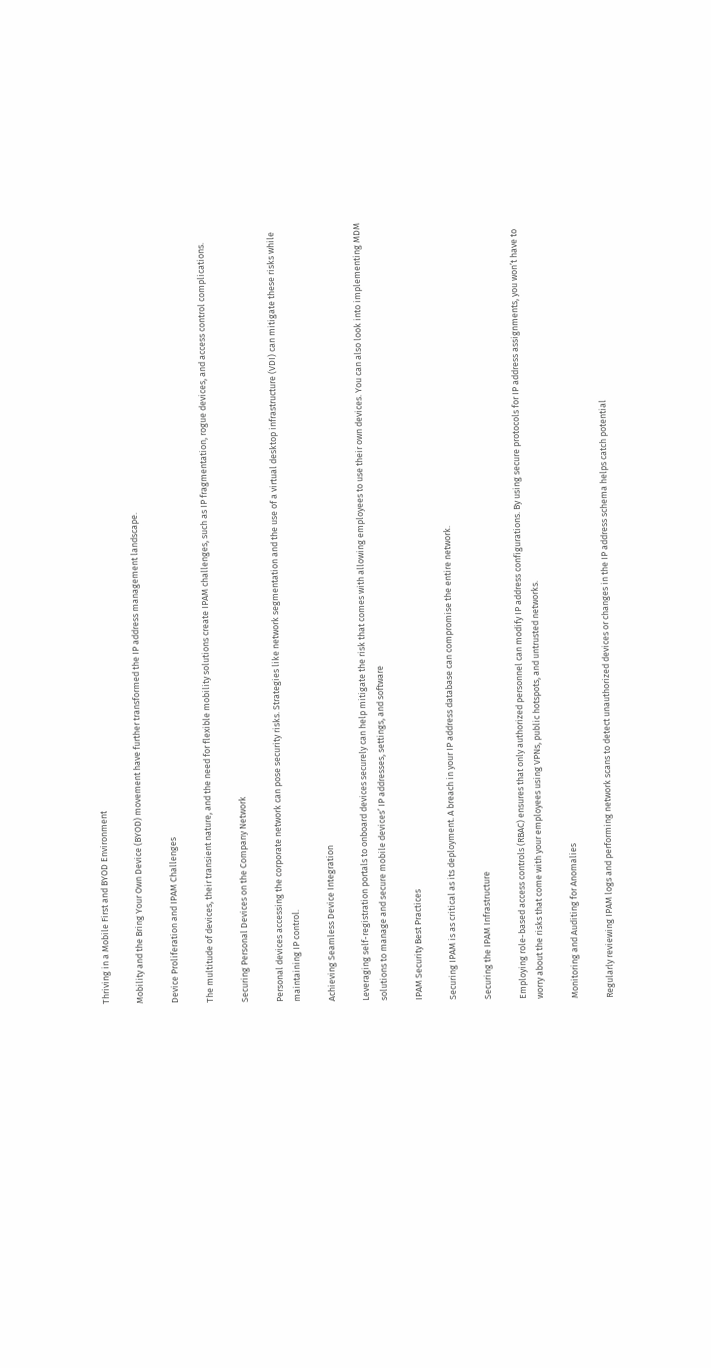Thriving in a Mobile First and BYOD Environment

Mobility and the Bring Your Own Device (BYOD) movement have further transformed the IP address management landscape.

Device Proliferation and IPAM Challenges

The multitude of devices, their transient nature, and the need for flexible mobility solutions create IPAM challenges, such as IP fragmentation, rogue devices, and access control complications.

Securing Personal Devices on the Company Network

Personal devices accessing the corporate network can pose security risks. Strategies like network segmentation and the use of a virtual desktop infrastructure (VDI) can mitigate these risks while maintaining IP control.

Achieving Seamless Device Integration

Leveraging self-registration portals to onboard devices securely can help mitigate the risk that comes with allowing employees to use their own devices. You can also look into implementing MDM solutions to manage and secure mobile devices’ IP addresses, settings, and software

IPAM Security Best Practices

Securing IPAM is as critical as its deployment. A breach in your IP address database can compromise the entire network.

Securing the IPAM Infrastructure

Employing role-based access controls (RBAC) ensures that only authorized personnel can modify IP address configurations. By using secure protocols for IP address assignments, you won’t have to worry about the risks that come with your employees using VPNs, public hotspots, and untrusted networks.

Monitoring and Auditing for Anomalies

Regularly reviewing IPAM logs and performing network scans to detect unauthorized devices or changes in the IP address schema helps catch potential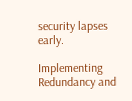security lapses early.

Implementing Redundancy and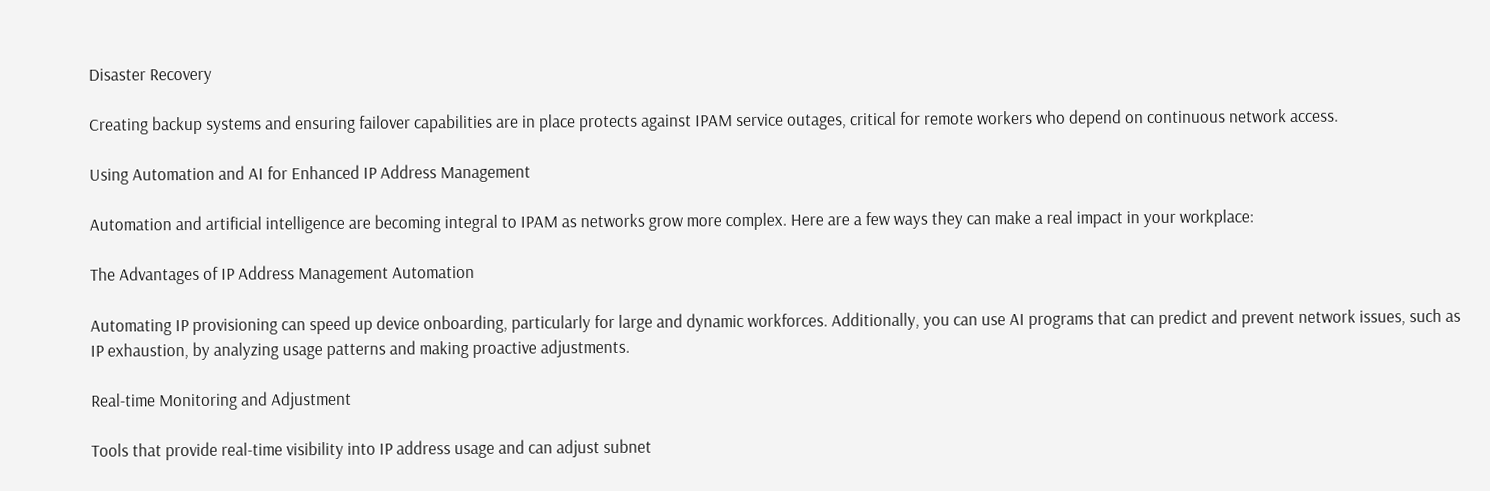Disaster Recovery

Creating backup systems and ensuring failover capabilities are in place protects against IPAM service outages, critical for remote workers who depend on continuous network access.

Using Automation and AI for Enhanced IP Address Management

Automation and artificial intelligence are becoming integral to IPAM as networks grow more complex. Here are a few ways they can make a real impact in your workplace:

The Advantages of IP Address Management Automation

Automating IP provisioning can speed up device onboarding, particularly for large and dynamic workforces. Additionally, you can use AI programs that can predict and prevent network issues, such as IP exhaustion, by analyzing usage patterns and making proactive adjustments.

Real-time Monitoring and Adjustment

Tools that provide real-time visibility into IP address usage and can adjust subnet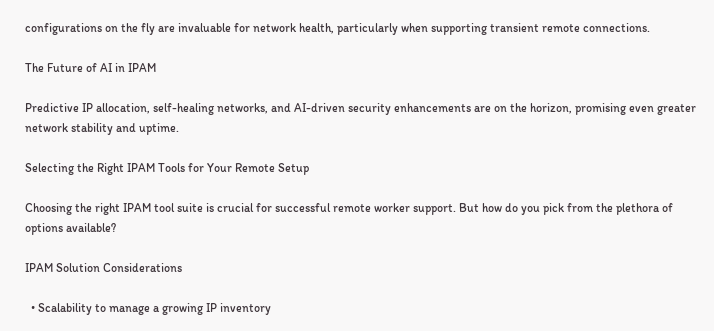configurations on the fly are invaluable for network health, particularly when supporting transient remote connections.

The Future of AI in IPAM

Predictive IP allocation, self-healing networks, and AI-driven security enhancements are on the horizon, promising even greater network stability and uptime.

Selecting the Right IPAM Tools for Your Remote Setup

Choosing the right IPAM tool suite is crucial for successful remote worker support. But how do you pick from the plethora of options available?

IPAM Solution Considerations

  • Scalability to manage a growing IP inventory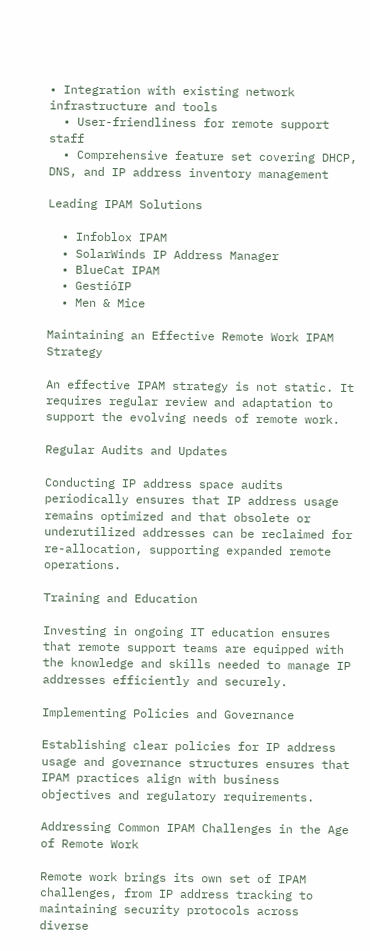• Integration with existing network infrastructure and tools
  • User-friendliness for remote support staff
  • Comprehensive feature set covering DHCP, DNS, and IP address inventory management

Leading IPAM Solutions

  • Infoblox IPAM
  • SolarWinds IP Address Manager
  • BlueCat IPAM
  • GestióIP
  • Men & Mice

Maintaining an Effective Remote Work IPAM Strategy

An effective IPAM strategy is not static. It requires regular review and adaptation to support the evolving needs of remote work.

Regular Audits and Updates

Conducting IP address space audits periodically ensures that IP address usage remains optimized and that obsolete or underutilized addresses can be reclaimed for re-allocation, supporting expanded remote operations.

Training and Education

Investing in ongoing IT education ensures that remote support teams are equipped with the knowledge and skills needed to manage IP addresses efficiently and securely.

Implementing Policies and Governance

Establishing clear policies for IP address usage and governance structures ensures that IPAM practices align with business objectives and regulatory requirements.

Addressing Common IPAM Challenges in the Age of Remote Work

Remote work brings its own set of IPAM challenges, from IP address tracking to maintaining security protocols across diverse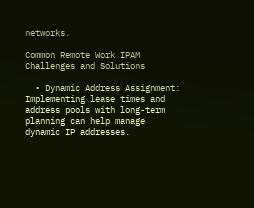networks.

Common Remote Work IPAM Challenges and Solutions

  • Dynamic Address Assignment: Implementing lease times and address pools with long-term planning can help manage dynamic IP addresses.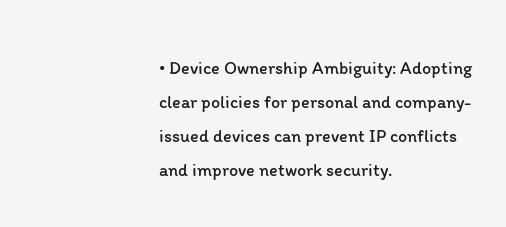• Device Ownership Ambiguity: Adopting clear policies for personal and company-issued devices can prevent IP conflicts and improve network security.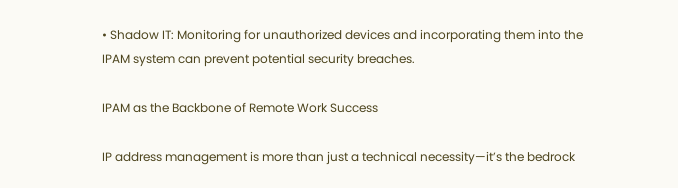• Shadow IT: Monitoring for unauthorized devices and incorporating them into the IPAM system can prevent potential security breaches.

IPAM as the Backbone of Remote Work Success

IP address management is more than just a technical necessity—it’s the bedrock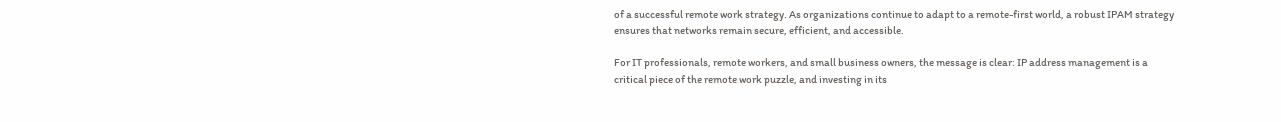of a successful remote work strategy. As organizations continue to adapt to a remote-first world, a robust IPAM strategy ensures that networks remain secure, efficient, and accessible.

For IT professionals, remote workers, and small business owners, the message is clear: IP address management is a critical piece of the remote work puzzle, and investing in its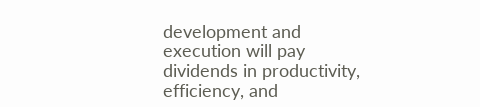development and execution will pay dividends in productivity, efficiency, and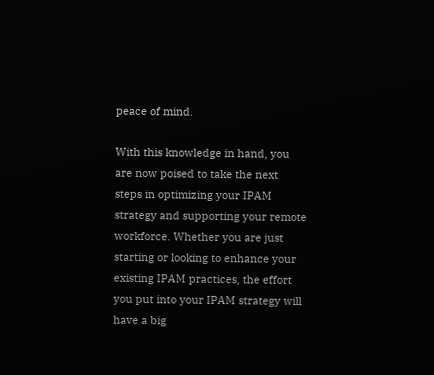peace of mind.

With this knowledge in hand, you are now poised to take the next steps in optimizing your IPAM strategy and supporting your remote workforce. Whether you are just starting or looking to enhance your existing IPAM practices, the effort you put into your IPAM strategy will have a big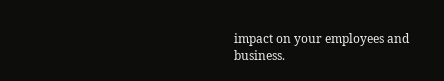impact on your employees and business.